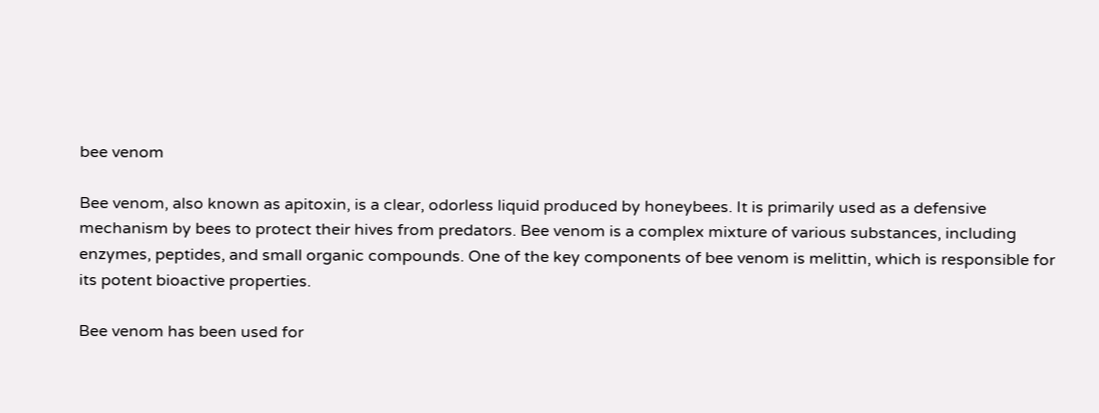bee venom

Bee venom, also known as apitoxin, is a clear, odorless liquid produced by honeybees. It is primarily used as a defensive mechanism by bees to protect their hives from predators. Bee venom is a complex mixture of various substances, including enzymes, peptides, and small organic compounds. One of the key components of bee venom is melittin, which is responsible for its potent bioactive properties.

Bee venom has been used for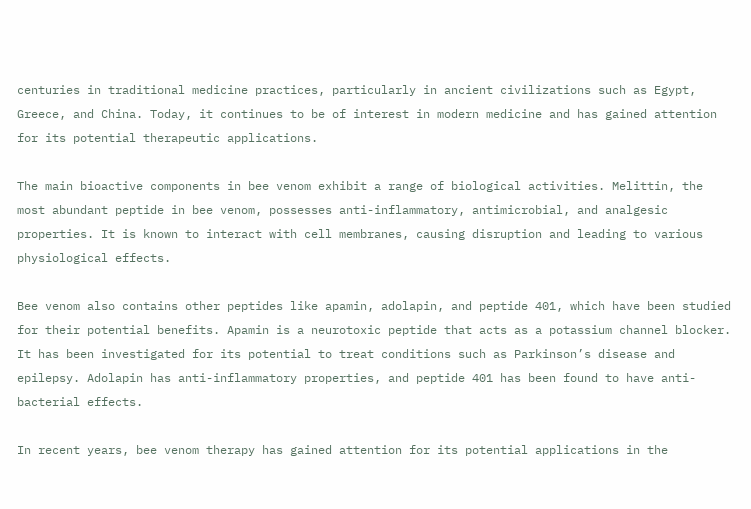centuries in traditional medicine practices, particularly in ancient civilizations such as Egypt, Greece, and China. Today, it continues to be of interest in modern medicine and has gained attention for its potential therapeutic applications.

The main bioactive components in bee venom exhibit a range of biological activities. Melittin, the most abundant peptide in bee venom, possesses anti-inflammatory, antimicrobial, and analgesic properties. It is known to interact with cell membranes, causing disruption and leading to various physiological effects.

Bee venom also contains other peptides like apamin, adolapin, and peptide 401, which have been studied for their potential benefits. Apamin is a neurotoxic peptide that acts as a potassium channel blocker. It has been investigated for its potential to treat conditions such as Parkinson’s disease and epilepsy. Adolapin has anti-inflammatory properties, and peptide 401 has been found to have anti-bacterial effects.

In recent years, bee venom therapy has gained attention for its potential applications in the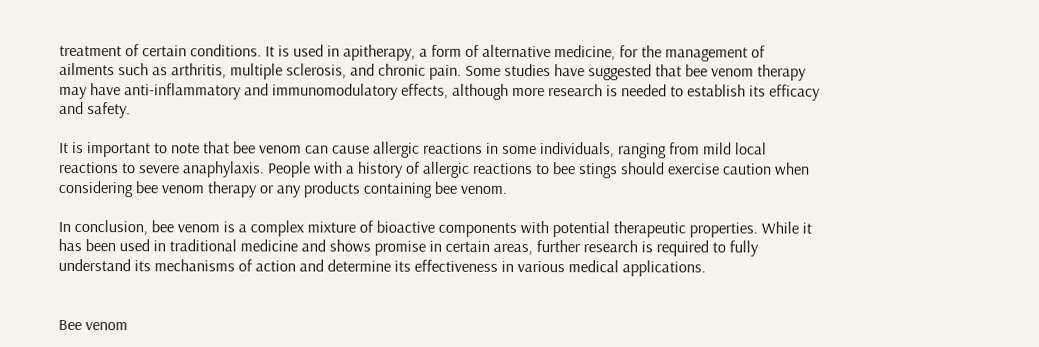treatment of certain conditions. It is used in apitherapy, a form of alternative medicine, for the management of ailments such as arthritis, multiple sclerosis, and chronic pain. Some studies have suggested that bee venom therapy may have anti-inflammatory and immunomodulatory effects, although more research is needed to establish its efficacy and safety.

It is important to note that bee venom can cause allergic reactions in some individuals, ranging from mild local reactions to severe anaphylaxis. People with a history of allergic reactions to bee stings should exercise caution when considering bee venom therapy or any products containing bee venom.

In conclusion, bee venom is a complex mixture of bioactive components with potential therapeutic properties. While it has been used in traditional medicine and shows promise in certain areas, further research is required to fully understand its mechanisms of action and determine its effectiveness in various medical applications.


Bee venom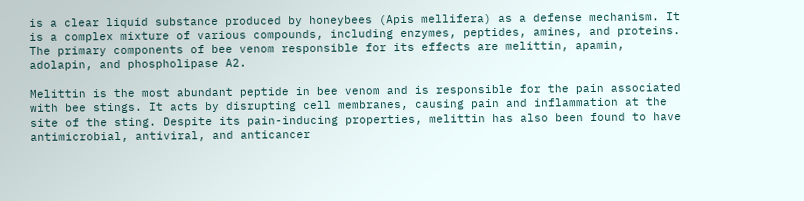is a clear liquid substance produced by honeybees (Apis mellifera) as a defense mechanism. It is a complex mixture of various compounds, including enzymes, peptides, amines, and proteins. The primary components of bee venom responsible for its effects are melittin, apamin, adolapin, and phospholipase A2.

Melittin is the most abundant peptide in bee venom and is responsible for the pain associated with bee stings. It acts by disrupting cell membranes, causing pain and inflammation at the site of the sting. Despite its pain-inducing properties, melittin has also been found to have antimicrobial, antiviral, and anticancer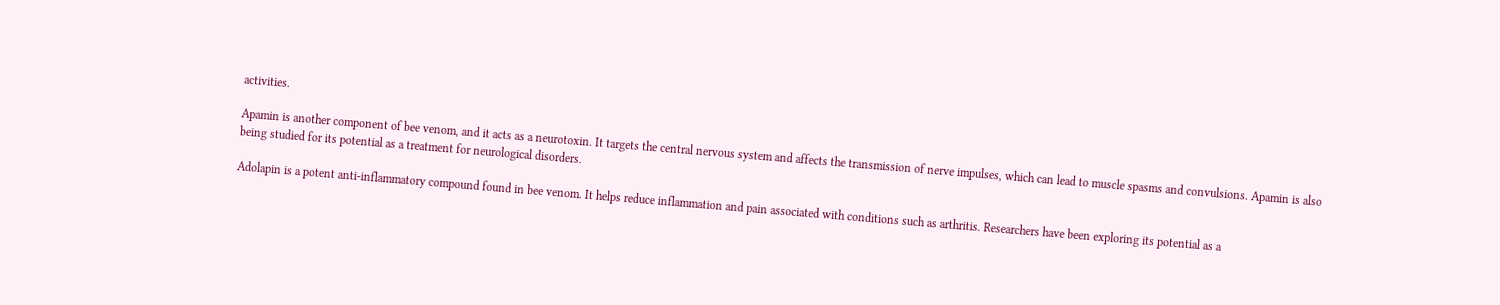activities.

Apamin is another component of bee venom, and it acts as a neurotoxin. It targets the central nervous system and affects the transmission of nerve impulses, which can lead to muscle spasms and convulsions. Apamin is also being studied for its potential as a treatment for neurological disorders.

Adolapin is a potent anti-inflammatory compound found in bee venom. It helps reduce inflammation and pain associated with conditions such as arthritis. Researchers have been exploring its potential as a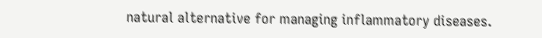natural alternative for managing inflammatory diseases.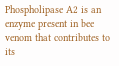Phospholipase A2 is an enzyme present in bee venom that contributes to its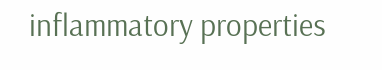inflammatory properties